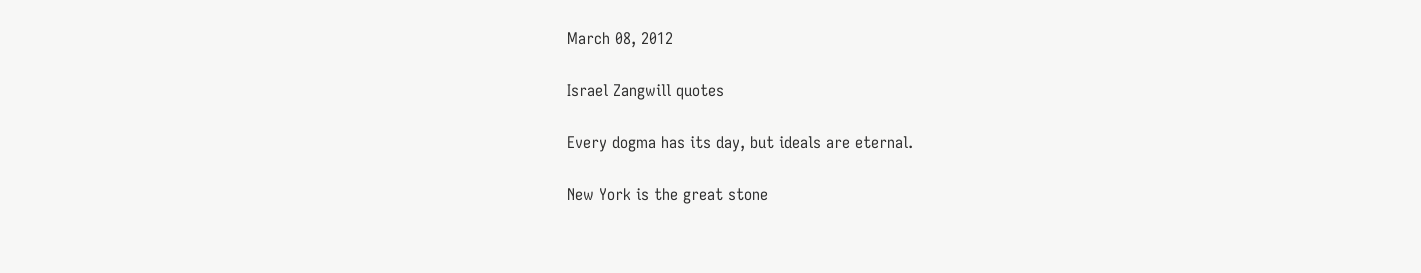March 08, 2012

Israel Zangwill quotes

Every dogma has its day, but ideals are eternal.

New York is the great stone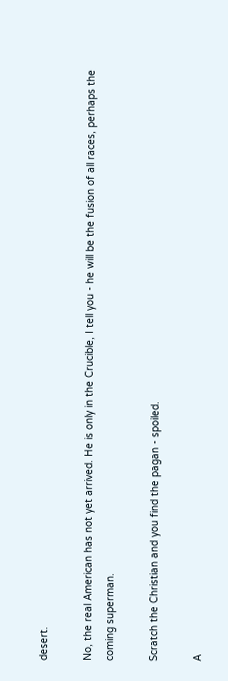desert.

No, the real American has not yet arrived. He is only in the Crucible, I tell you - he will be the fusion of all races, perhaps the coming superman.

Scratch the Christian and you find the pagan - spoiled.

A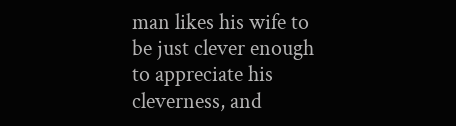man likes his wife to be just clever enough to appreciate his cleverness, and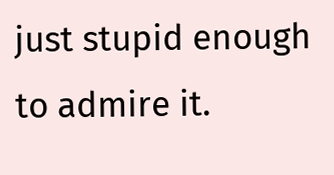just stupid enough to admire it.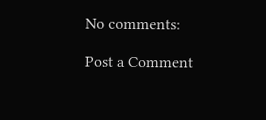No comments:

Post a Comment